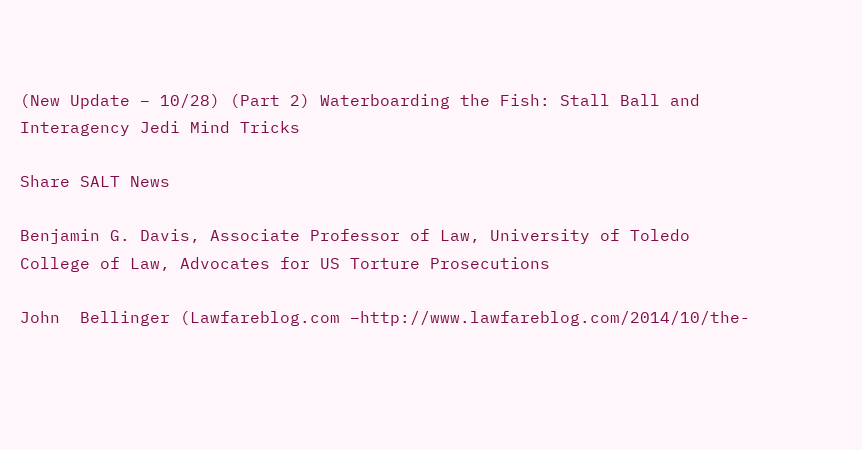(New Update – 10/28) (Part 2) Waterboarding the Fish: Stall Ball and Interagency Jedi Mind Tricks

Share SALT News

Benjamin G. Davis, Associate Professor of Law, University of Toledo College of Law, Advocates for US Torture Prosecutions

John  Bellinger (Lawfareblog.com –http://www.lawfareblog.com/2014/10/the-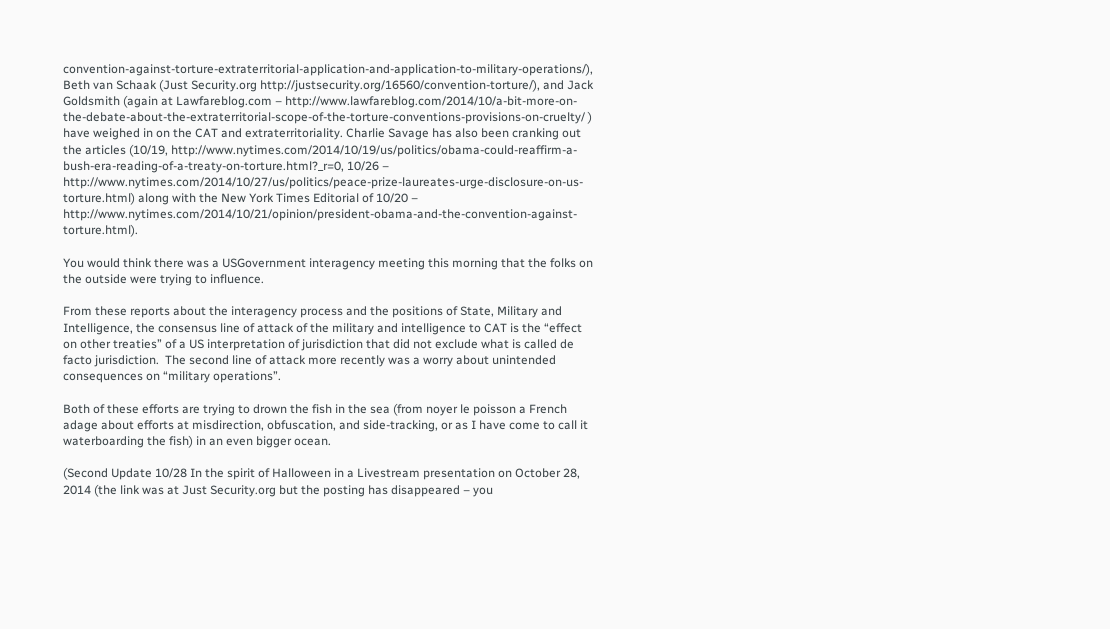convention-against-torture-extraterritorial-application-and-application-to-military-operations/), Beth van Schaak (Just Security.org http://justsecurity.org/16560/convention-torture/), and Jack Goldsmith (again at Lawfareblog.com – http://www.lawfareblog.com/2014/10/a-bit-more-on-the-debate-about-the-extraterritorial-scope-of-the-torture-conventions-provisions-on-cruelty/ ) have weighed in on the CAT and extraterritoriality. Charlie Savage has also been cranking out the articles (10/19, http://www.nytimes.com/2014/10/19/us/politics/obama-could-reaffirm-a-bush-era-reading-of-a-treaty-on-torture.html?_r=0, 10/26 – http://www.nytimes.com/2014/10/27/us/politics/peace-prize-laureates-urge-disclosure-on-us-torture.html) along with the New York Times Editorial of 10/20 – http://www.nytimes.com/2014/10/21/opinion/president-obama-and-the-convention-against-torture.html).

You would think there was a USGovernment interagency meeting this morning that the folks on the outside were trying to influence.

From these reports about the interagency process and the positions of State, Military and Intelligence, the consensus line of attack of the military and intelligence to CAT is the “effect on other treaties” of a US interpretation of jurisdiction that did not exclude what is called de facto jurisdiction.  The second line of attack more recently was a worry about unintended consequences on “military operations”.

Both of these efforts are trying to drown the fish in the sea (from noyer le poisson a French adage about efforts at misdirection, obfuscation, and side-tracking, or as I have come to call it waterboarding the fish) in an even bigger ocean.

(Second Update 10/28 In the spirit of Halloween in a Livestream presentation on October 28, 2014 (the link was at Just Security.org but the posting has disappeared – you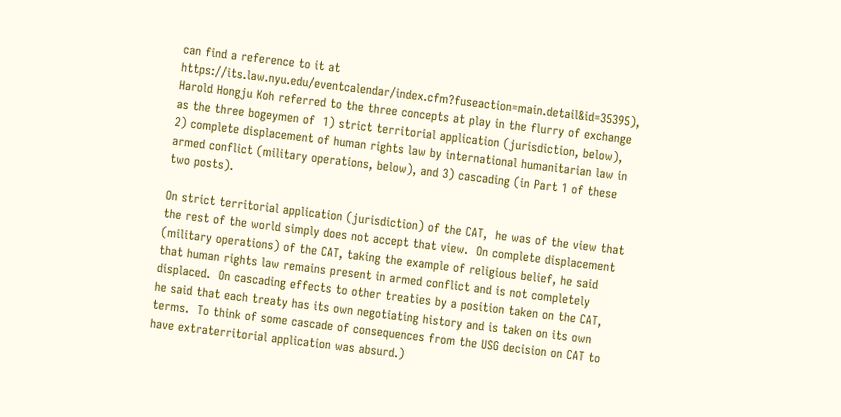can find a reference to it at https://its.law.nyu.edu/eventcalendar/index.cfm?fuseaction=main.detail&id=35395), Harold Hongju Koh referred to the three concepts at play in the flurry of exchange as the three bogeymen of  1) strict territorial application (jurisdiction, below), 2) complete displacement of human rights law by international humanitarian law in armed conflict (military operations, below), and 3) cascading (in Part 1 of these two posts).

On strict territorial application (jurisdiction) of the CAT,  he was of the view that the rest of the world simply does not accept that view.  On complete displacement (military operations) of the CAT, taking the example of religious belief, he said that human rights law remains present in armed conflict and is not completely displaced.  On cascading effects to other treaties by a position taken on the CAT, he said that each treaty has its own negotiating history and is taken on its own terms.  To think of some cascade of consequences from the USG decision on CAT to have extraterritorial application was absurd.)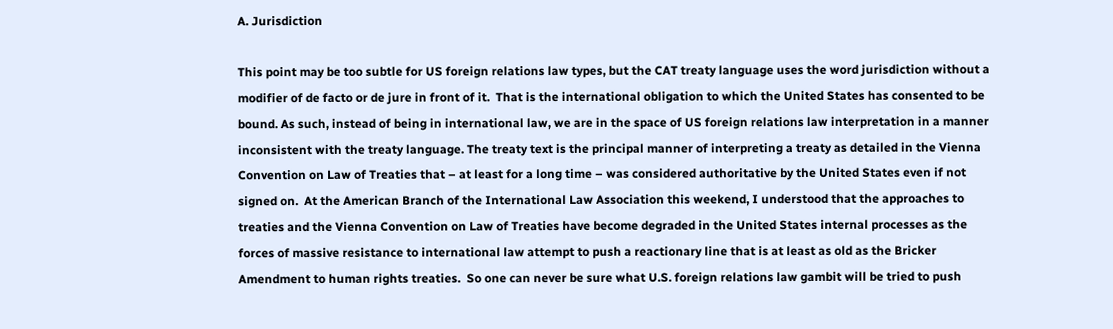A. Jurisdiction

This point may be too subtle for US foreign relations law types, but the CAT treaty language uses the word jurisdiction without a modifier of de facto or de jure in front of it.  That is the international obligation to which the United States has consented to be bound. As such, instead of being in international law, we are in the space of US foreign relations law interpretation in a manner inconsistent with the treaty language. The treaty text is the principal manner of interpreting a treaty as detailed in the Vienna Convention on Law of Treaties that – at least for a long time – was considered authoritative by the United States even if not signed on.  At the American Branch of the International Law Association this weekend, I understood that the approaches to treaties and the Vienna Convention on Law of Treaties have become degraded in the United States internal processes as the forces of massive resistance to international law attempt to push a reactionary line that is at least as old as the Bricker Amendment to human rights treaties.  So one can never be sure what U.S. foreign relations law gambit will be tried to push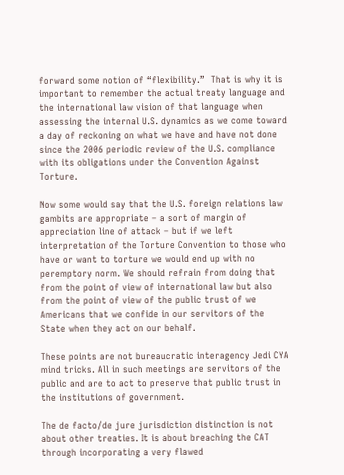forward some notion of “flexibility.”  That is why it is important to remember the actual treaty language and the international law vision of that language when assessing the internal U.S. dynamics as we come toward a day of reckoning on what we have and have not done since the 2006 periodic review of the U.S. compliance with its obligations under the Convention Against Torture.

Now some would say that the U.S. foreign relations law gambits are appropriate – a sort of margin of appreciation line of attack – but if we left interpretation of the Torture Convention to those who have or want to torture we would end up with no peremptory norm. We should refrain from doing that from the point of view of international law but also from the point of view of the public trust of we Americans that we confide in our servitors of the State when they act on our behalf.

These points are not bureaucratic interagency Jedi CYA mind tricks. All in such meetings are servitors of the public and are to act to preserve that public trust in the institutions of government.

The de facto/de jure jurisdiction distinction is not about other treaties. It is about breaching the CAT through incorporating a very flawed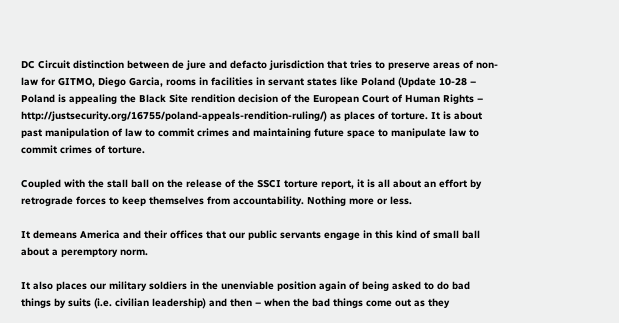DC Circuit distinction between de jure and defacto jurisdiction that tries to preserve areas of non-law for GITMO, Diego Garcia, rooms in facilities in servant states like Poland (Update 10-28 – Poland is appealing the Black Site rendition decision of the European Court of Human Rights – http://justsecurity.org/16755/poland-appeals-rendition-ruling/) as places of torture. It is about past manipulation of law to commit crimes and maintaining future space to manipulate law to commit crimes of torture.

Coupled with the stall ball on the release of the SSCI torture report, it is all about an effort by retrograde forces to keep themselves from accountability. Nothing more or less.

It demeans America and their offices that our public servants engage in this kind of small ball about a peremptory norm.

It also places our military soldiers in the unenviable position again of being asked to do bad things by suits (i.e. civilian leadership) and then – when the bad things come out as they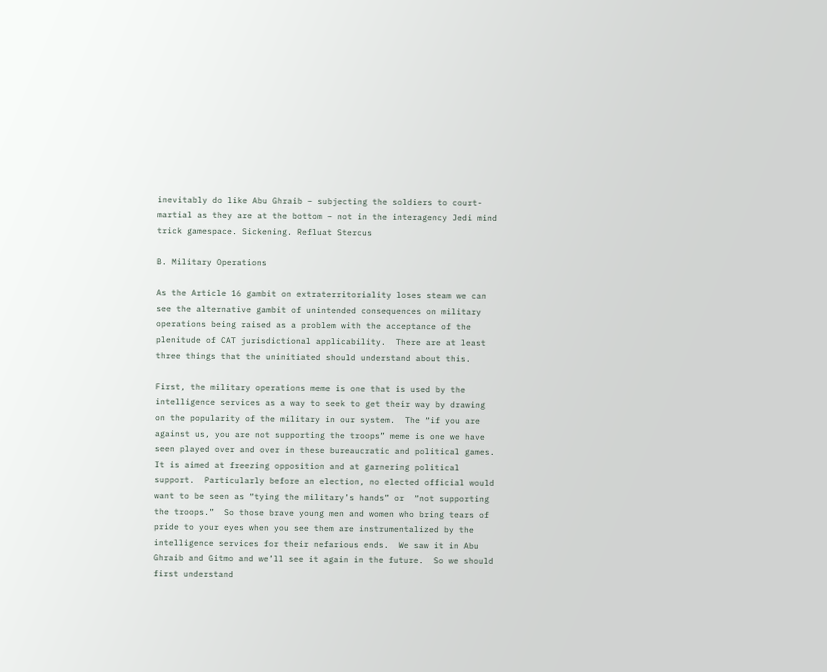inevitably do like Abu Ghraib – subjecting the soldiers to court-martial as they are at the bottom – not in the interagency Jedi mind trick gamespace. Sickening. Refluat Stercus

B. Military Operations

As the Article 16 gambit on extraterritoriality loses steam we can see the alternative gambit of unintended consequences on military operations being raised as a problem with the acceptance of the plenitude of CAT jurisdictional applicability.  There are at least three things that the uninitiated should understand about this.

First, the military operations meme is one that is used by the intelligence services as a way to seek to get their way by drawing on the popularity of the military in our system.  The “if you are against us, you are not supporting the troops” meme is one we have seen played over and over in these bureaucratic and political games.  It is aimed at freezing opposition and at garnering political support.  Particularly before an election, no elected official would want to be seen as “tying the military’s hands” or  “not supporting the troops.”  So those brave young men and women who bring tears of pride to your eyes when you see them are instrumentalized by the intelligence services for their nefarious ends.  We saw it in Abu Ghraib and Gitmo and we’ll see it again in the future.  So we should first understand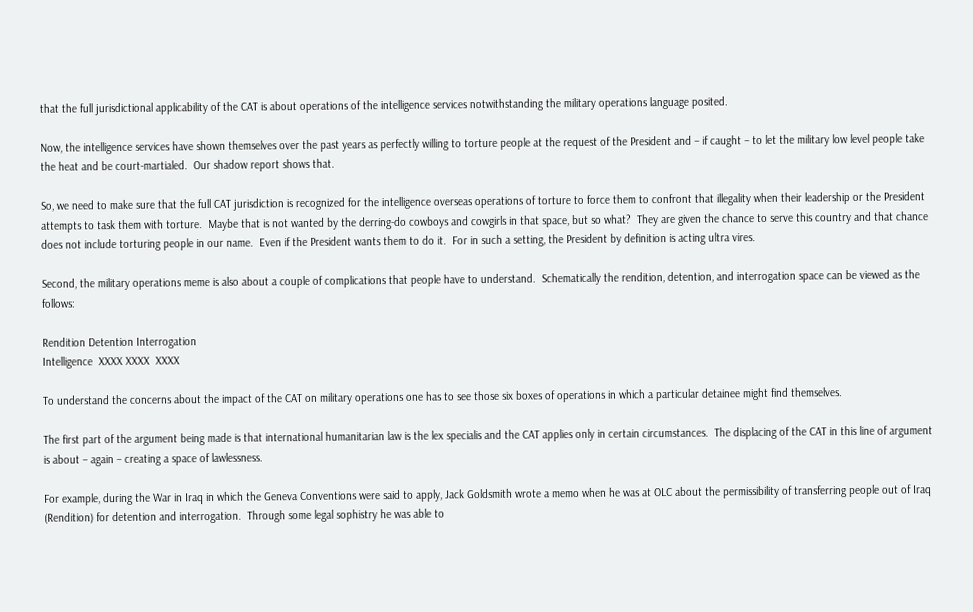that the full jurisdictional applicability of the CAT is about operations of the intelligence services notwithstanding the military operations language posited.

Now, the intelligence services have shown themselves over the past years as perfectly willing to torture people at the request of the President and – if caught – to let the military low level people take the heat and be court-martialed.  Our shadow report shows that.

So, we need to make sure that the full CAT jurisdiction is recognized for the intelligence overseas operations of torture to force them to confront that illegality when their leadership or the President attempts to task them with torture.  Maybe that is not wanted by the derring-do cowboys and cowgirls in that space, but so what?  They are given the chance to serve this country and that chance does not include torturing people in our name.  Even if the President wants them to do it.  For in such a setting, the President by definition is acting ultra vires.

Second, the military operations meme is also about a couple of complications that people have to understand.  Schematically the rendition, detention, and interrogation space can be viewed as the follows:

Rendition Detention Interrogation
Intelligence  XXXX XXXX  XXXX

To understand the concerns about the impact of the CAT on military operations one has to see those six boxes of operations in which a particular detainee might find themselves.

The first part of the argument being made is that international humanitarian law is the lex specialis and the CAT applies only in certain circumstances.  The displacing of the CAT in this line of argument is about – again – creating a space of lawlessness.

For example, during the War in Iraq in which the Geneva Conventions were said to apply, Jack Goldsmith wrote a memo when he was at OLC about the permissibility of transferring people out of Iraq (Rendition) for detention and interrogation.  Through some legal sophistry he was able to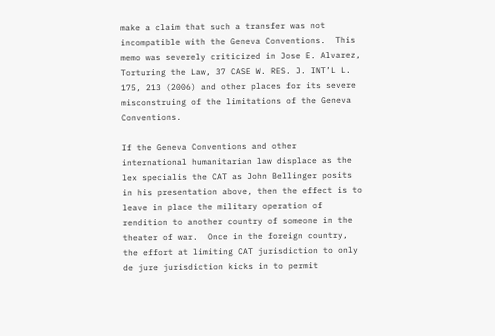make a claim that such a transfer was not incompatible with the Geneva Conventions.  This memo was severely criticized in Jose E. Alvarez, Torturing the Law, 37 CASE W. RES. J. INT’L L. 175, 213 (2006) and other places for its severe misconstruing of the limitations of the Geneva Conventions.

If the Geneva Conventions and other international humanitarian law displace as the lex specialis the CAT as John Bellinger posits in his presentation above, then the effect is to leave in place the military operation of rendition to another country of someone in the theater of war.  Once in the foreign country, the effort at limiting CAT jurisdiction to only de jure jurisdiction kicks in to permit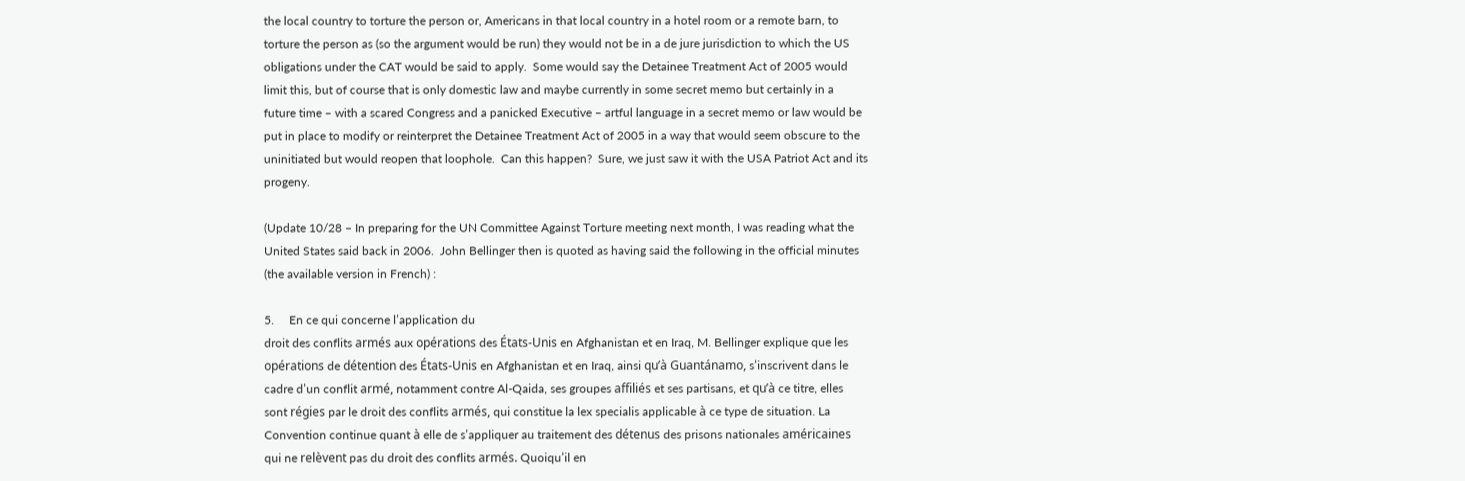the local country to torture the person or, Americans in that local country in a hotel room or a remote barn, to torture the person as (so the argument would be run) they would not be in a de jure jurisdiction to which the US obligations under the CAT would be said to apply.  Some would say the Detainee Treatment Act of 2005 would  limit this, but of course that is only domestic law and maybe currently in some secret memo but certainly in a future time – with a scared Congress and a panicked Executive – artful language in a secret memo or law would be put in place to modify or reinterpret the Detainee Treatment Act of 2005 in a way that would seem obscure to the uninitiated but would reopen that loophole.  Can this happen?  Sure, we just saw it with the USA Patriot Act and its progeny.

(Update 10/28 – In preparing for the UN Committee Against Torture meeting next month, I was reading what the United States said back in 2006.  John Bellinger then is quoted as having said the following in the official minutes (the available version in French) :

5.     En ce qui concerne l’application du
droit des conflits armés aux opérations des États‑Unis en Afghanistan et en Iraq, M. Bellinger explique que les opérations de détention des États‑Unis en Afghanistan et en Iraq, ainsi qu’à Guantánamo, s’inscrivent dans le cadre d’un conflit armé, notamment contre Al-Qaida, ses groupes affiliés et ses partisans, et qu’à ce titre, elles sont régies par le droit des conflits armés, qui constitue la lex specialis applicable à ce type de situation. La Convention continue quant à elle de s’appliquer au traitement des détenus des prisons nationales américaines qui ne relèvent pas du droit des conflits armés. Quoiqu’il en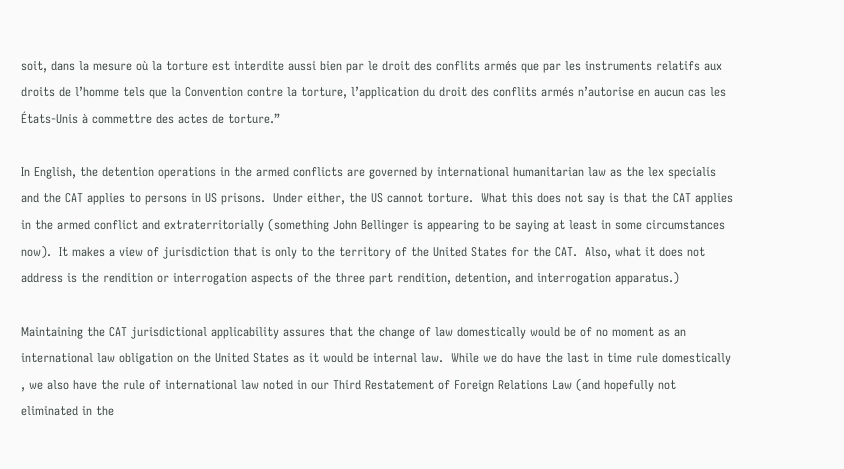soit, dans la mesure où la torture est interdite aussi bien par le droit des conflits armés que par les instruments relatifs aux
droits de l’homme tels que la Convention contre la torture, l’application du droit des conflits armés n’autorise en aucun cas les États‑Unis à commettre des actes de torture.”

In English, the detention operations in the armed conflicts are governed by international humanitarian law as the lex specialis  and the CAT applies to persons in US prisons.  Under either, the US cannot torture.  What this does not say is that the CAT applies in the armed conflict and extraterritorially (something John Bellinger is appearing to be saying at least in some circumstances now).  It makes a view of jurisdiction that is only to the territory of the United States for the CAT.  Also, what it does not address is the rendition or interrogation aspects of the three part rendition, detention, and interrogation apparatus.)

Maintaining the CAT jurisdictional applicability assures that the change of law domestically would be of no moment as an international law obligation on the United States as it would be internal law.  While we do have the last in time rule domestically , we also have the rule of international law noted in our Third Restatement of Foreign Relations Law (and hopefully not eliminated in the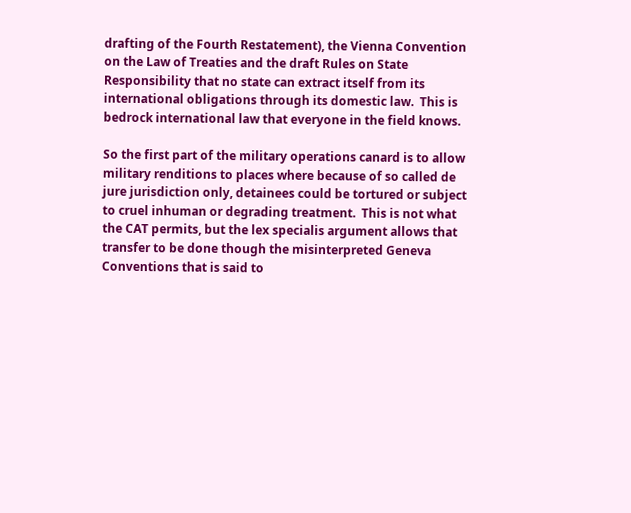drafting of the Fourth Restatement), the Vienna Convention on the Law of Treaties and the draft Rules on State Responsibility that no state can extract itself from its international obligations through its domestic law.  This is bedrock international law that everyone in the field knows.

So the first part of the military operations canard is to allow military renditions to places where because of so called de jure jurisdiction only, detainees could be tortured or subject to cruel inhuman or degrading treatment.  This is not what the CAT permits, but the lex specialis argument allows that transfer to be done though the misinterpreted Geneva Conventions that is said to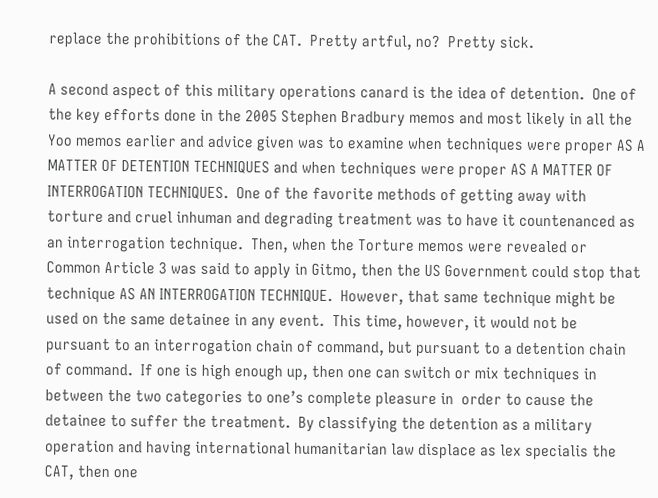replace the prohibitions of the CAT.  Pretty artful, no?  Pretty sick.

A second aspect of this military operations canard is the idea of detention.  One of the key efforts done in the 2005 Stephen Bradbury memos and most likely in all the Yoo memos earlier and advice given was to examine when techniques were proper AS A MATTER OF DETENTION TECHNIQUES and when techniques were proper AS A MATTER OF INTERROGATION TECHNIQUES.  One of the favorite methods of getting away with torture and cruel inhuman and degrading treatment was to have it countenanced as an interrogation technique.  Then, when the Torture memos were revealed or Common Article 3 was said to apply in Gitmo, then the US Government could stop that technique AS AN INTERROGATION TECHNIQUE.  However, that same technique might be used on the same detainee in any event.  This time, however, it would not be pursuant to an interrogation chain of command, but pursuant to a detention chain of command.  If one is high enough up, then one can switch or mix techniques in between the two categories to one’s complete pleasure in  order to cause the detainee to suffer the treatment.  By classifying the detention as a military operation and having international humanitarian law displace as lex specialis the CAT, then one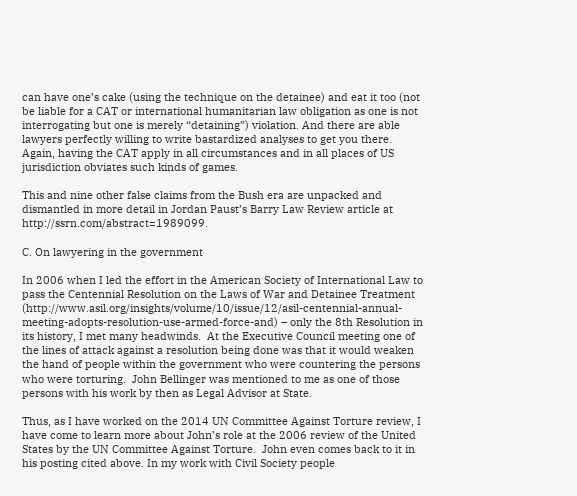can have one’s cake (using the technique on the detainee) and eat it too (not be liable for a CAT or international humanitarian law obligation as one is not interrogating but one is merely “detaining”) violation. And there are able lawyers perfectly willing to write bastardized analyses to get you there.  Again, having the CAT apply in all circumstances and in all places of US jurisdiction obviates such kinds of games.

This and nine other false claims from the Bush era are unpacked and dismantled in more detail in Jordan Paust’s Barry Law Review article at http://ssrn.com/abstract=1989099.

C. On lawyering in the government

In 2006 when I led the effort in the American Society of International Law to pass the Centennial Resolution on the Laws of War and Detainee Treatment (http://www.asil.org/insights/volume/10/issue/12/asil-centennial-annual-meeting-adopts-resolution-use-armed-force-and) – only the 8th Resolution in its history, I met many headwinds.  At the Executive Council meeting one of the lines of attack against a resolution being done was that it would weaken the hand of people within the government who were countering the persons who were torturing.  John Bellinger was mentioned to me as one of those persons with his work by then as Legal Advisor at State.

Thus, as I have worked on the 2014 UN Committee Against Torture review, I have come to learn more about John’s role at the 2006 review of the United States by the UN Committee Against Torture.  John even comes back to it in his posting cited above. In my work with Civil Society people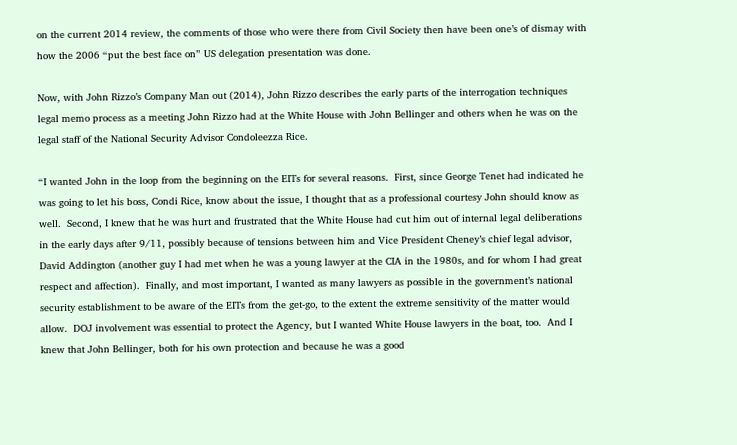on the current 2014 review, the comments of those who were there from Civil Society then have been one’s of dismay with how the 2006 “put the best face on” US delegation presentation was done.

Now, with John Rizzo’s Company Man out (2014), John Rizzo describes the early parts of the interrogation techniques legal memo process as a meeting John Rizzo had at the White House with John Bellinger and others when he was on the legal staff of the National Security Advisor Condoleezza Rice.

“I wanted John in the loop from the beginning on the EITs for several reasons.  First, since George Tenet had indicated he was going to let his boss, Condi Rice, know about the issue, I thought that as a professional courtesy John should know as well.  Second, I knew that he was hurt and frustrated that the White House had cut him out of internal legal deliberations in the early days after 9/11, possibly because of tensions between him and Vice President Cheney’s chief legal advisor, David Addington (another guy I had met when he was a young lawyer at the CIA in the 1980s, and for whom I had great respect and affection).  Finally, and most important, I wanted as many lawyers as possible in the government’s national security establishment to be aware of the EITs from the get-go, to the extent the extreme sensitivity of the matter would allow.  DOJ involvement was essential to protect the Agency, but I wanted White House lawyers in the boat, too.  And I knew that John Bellinger, both for his own protection and because he was a good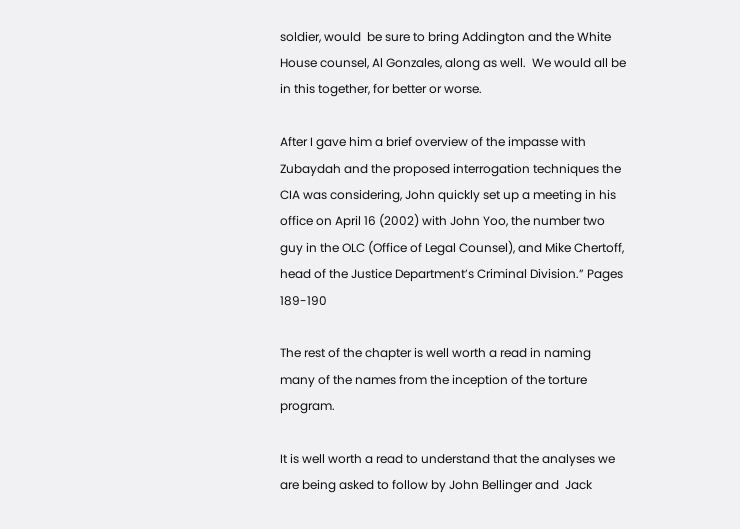soldier, would  be sure to bring Addington and the White House counsel, Al Gonzales, along as well.  We would all be in this together, for better or worse.

After I gave him a brief overview of the impasse with Zubaydah and the proposed interrogation techniques the CIA was considering, John quickly set up a meeting in his office on April 16 (2002) with John Yoo, the number two guy in the OLC (Office of Legal Counsel), and Mike Chertoff, head of the Justice Department’s Criminal Division.” Pages 189-190

The rest of the chapter is well worth a read in naming many of the names from the inception of the torture program.

It is well worth a read to understand that the analyses we are being asked to follow by John Bellinger and  Jack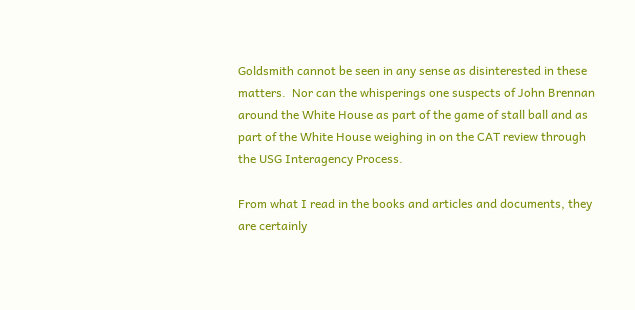Goldsmith cannot be seen in any sense as disinterested in these matters.  Nor can the whisperings one suspects of John Brennan around the White House as part of the game of stall ball and as part of the White House weighing in on the CAT review through the USG Interagency Process.

From what I read in the books and articles and documents, they are certainly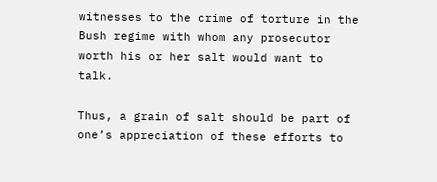witnesses to the crime of torture in the Bush regime with whom any prosecutor worth his or her salt would want to talk.

Thus, a grain of salt should be part of one’s appreciation of these efforts to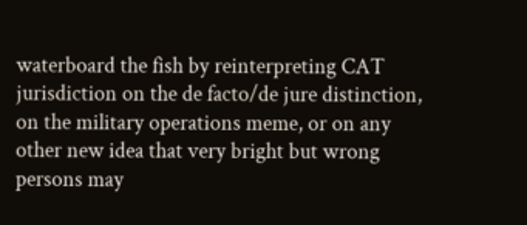waterboard the fish by reinterpreting CAT jurisdiction on the de facto/de jure distinction, on the military operations meme, or on any other new idea that very bright but wrong persons may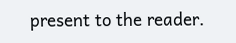present to the reader.